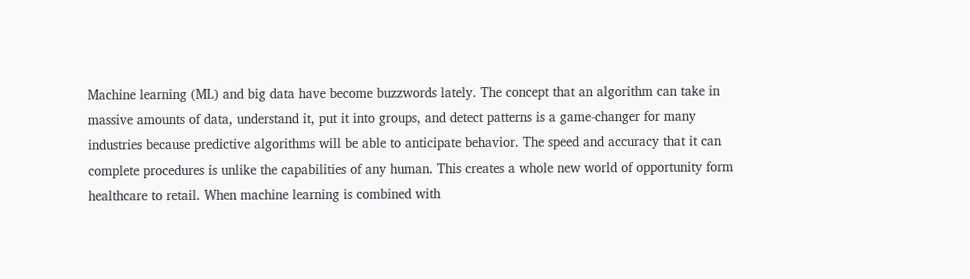Machine learning (ML) and big data have become buzzwords lately. The concept that an algorithm can take in massive amounts of data, understand it, put it into groups, and detect patterns is a game-changer for many industries because predictive algorithms will be able to anticipate behavior. The speed and accuracy that it can complete procedures is unlike the capabilities of any human. This creates a whole new world of opportunity form healthcare to retail. When machine learning is combined with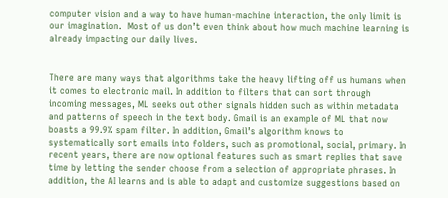computer vision and a way to have human-machine interaction, the only limit is our imagination.  Most of us don’t even think about how much machine learning is already impacting our daily lives.


There are many ways that algorithms take the heavy lifting off us humans when it comes to electronic mail. In addition to filters that can sort through incoming messages, ML seeks out other signals hidden such as within metadata and patterns of speech in the text body. Gmail is an example of ML that now boasts a 99.9% spam filter. In addition, Gmail’s algorithm knows to systematically sort emails into folders, such as promotional, social, primary. In recent years, there are now optional features such as smart replies that save time by letting the sender choose from a selection of appropriate phrases. In addition, the AI learns and is able to adapt and customize suggestions based on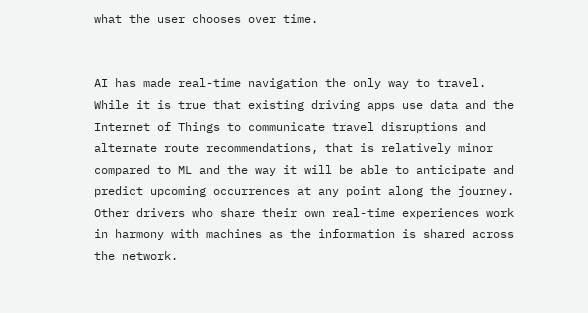what the user chooses over time.


AI has made real-time navigation the only way to travel. While it is true that existing driving apps use data and the Internet of Things to communicate travel disruptions and alternate route recommendations, that is relatively minor compared to ML and the way it will be able to anticipate and predict upcoming occurrences at any point along the journey. Other drivers who share their own real-time experiences work in harmony with machines as the information is shared across the network.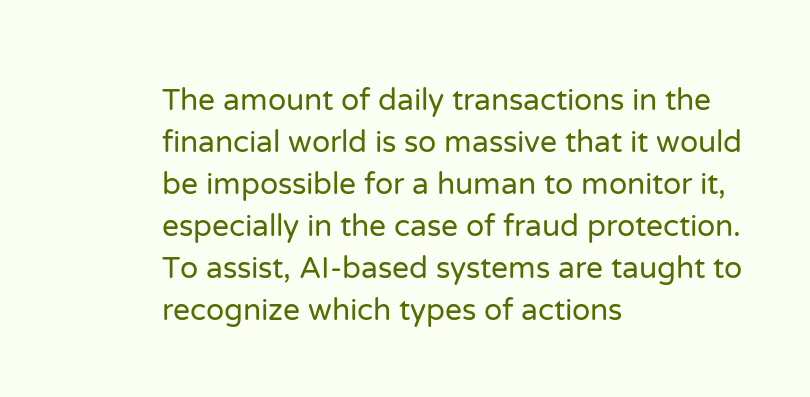The amount of daily transactions in the financial world is so massive that it would be impossible for a human to monitor it, especially in the case of fraud protection. To assist, AI-based systems are taught to recognize which types of actions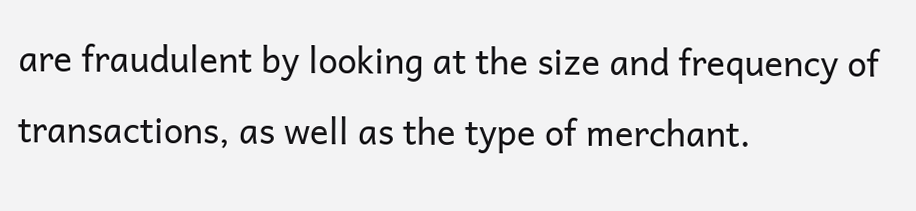are fraudulent by looking at the size and frequency of transactions, as well as the type of merchant.